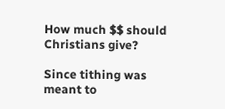How much $$ should Christians give?

Since tithing was meant to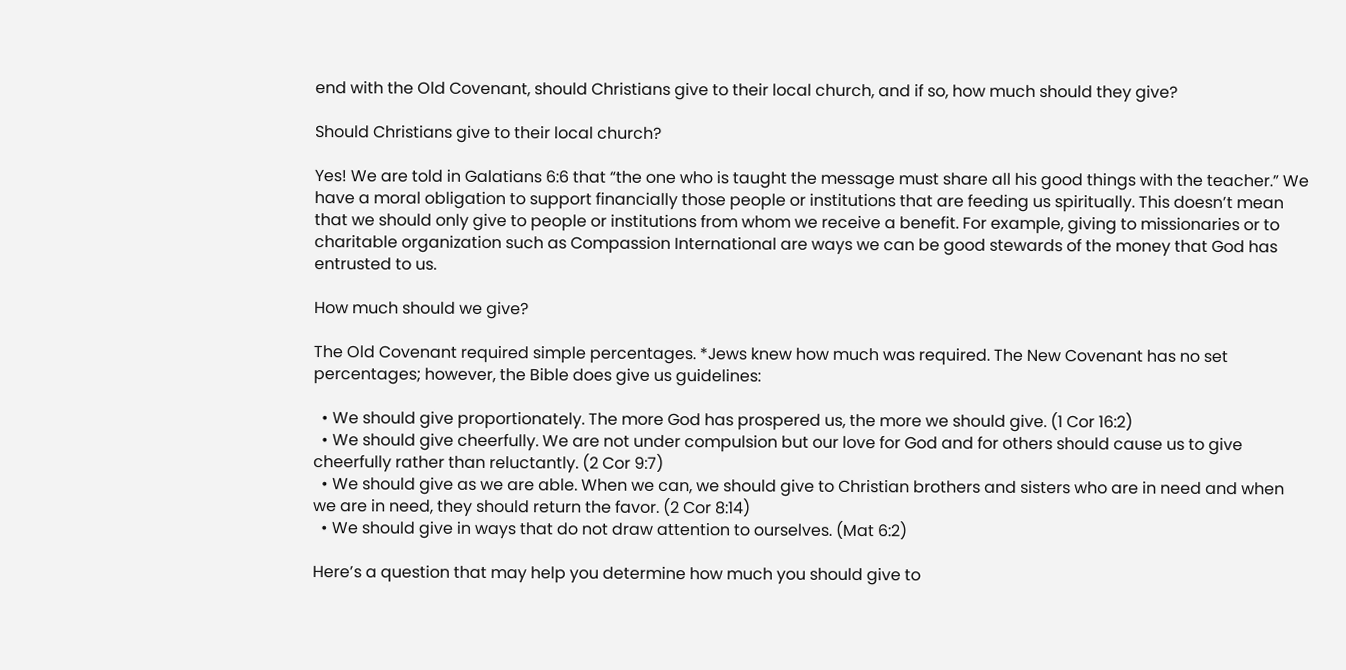end with the Old Covenant, should Christians give to their local church, and if so, how much should they give?

Should Christians give to their local church?

Yes! We are told in Galatians 6:6 that “the one who is taught the message must share all his good things with the teacher.” We have a moral obligation to support financially those people or institutions that are feeding us spiritually. This doesn’t mean that we should only give to people or institutions from whom we receive a benefit. For example, giving to missionaries or to charitable organization such as Compassion International are ways we can be good stewards of the money that God has entrusted to us.

How much should we give?

The Old Covenant required simple percentages. *Jews knew how much was required. The New Covenant has no set percentages; however, the Bible does give us guidelines:

  • We should give proportionately. The more God has prospered us, the more we should give. (1 Cor 16:2)
  • We should give cheerfully. We are not under compulsion but our love for God and for others should cause us to give cheerfully rather than reluctantly. (2 Cor 9:7)
  • We should give as we are able. When we can, we should give to Christian brothers and sisters who are in need and when we are in need, they should return the favor. (2 Cor 8:14)
  • We should give in ways that do not draw attention to ourselves. (Mat 6:2)

Here’s a question that may help you determine how much you should give to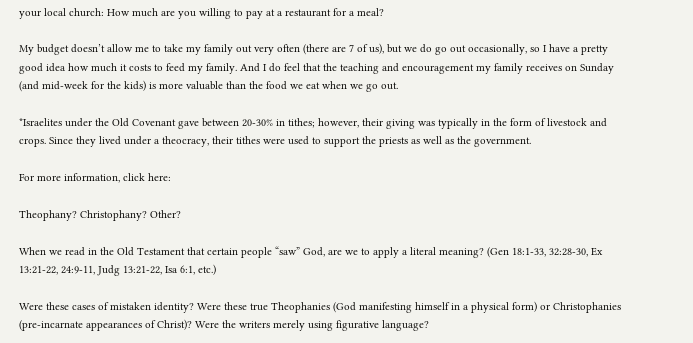your local church: How much are you willing to pay at a restaurant for a meal?

My budget doesn’t allow me to take my family out very often (there are 7 of us), but we do go out occasionally, so I have a pretty good idea how much it costs to feed my family. And I do feel that the teaching and encouragement my family receives on Sunday (and mid-week for the kids) is more valuable than the food we eat when we go out.

*Israelites under the Old Covenant gave between 20-30% in tithes; however, their giving was typically in the form of livestock and crops. Since they lived under a theocracy, their tithes were used to support the priests as well as the government.

For more information, click here:

Theophany? Christophany? Other?

When we read in the Old Testament that certain people “saw” God, are we to apply a literal meaning? (Gen 18:1-33, 32:28-30, Ex 13:21-22, 24:9-11, Judg 13:21-22, Isa 6:1, etc.)

Were these cases of mistaken identity? Were these true Theophanies (God manifesting himself in a physical form) or Christophanies (pre-incarnate appearances of Christ)? Were the writers merely using figurative language?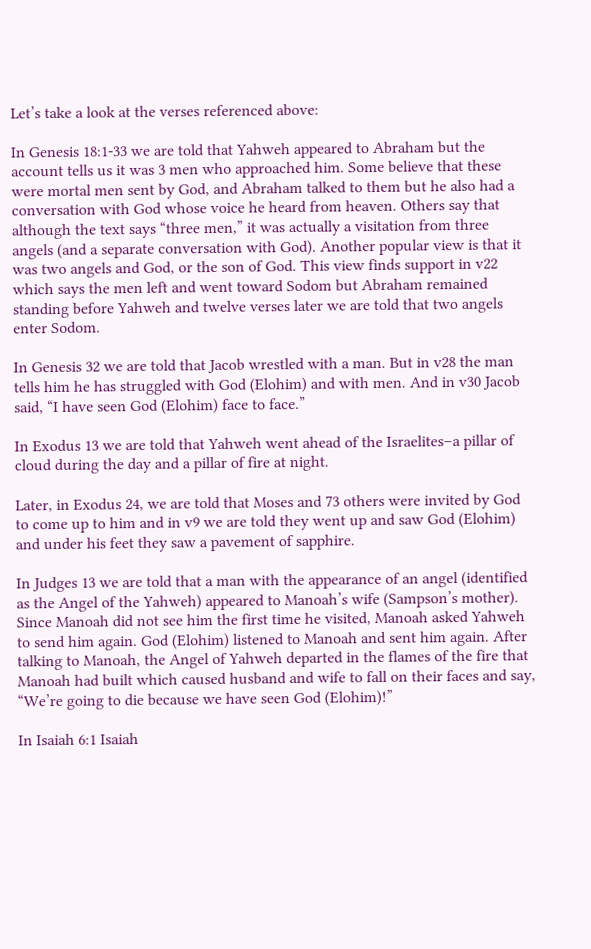Let’s take a look at the verses referenced above:

In Genesis 18:1-33 we are told that Yahweh appeared to Abraham but the account tells us it was 3 men who approached him. Some believe that these were mortal men sent by God, and Abraham talked to them but he also had a conversation with God whose voice he heard from heaven. Others say that although the text says “three men,” it was actually a visitation from three angels (and a separate conversation with God). Another popular view is that it was two angels and God, or the son of God. This view finds support in v22 which says the men left and went toward Sodom but Abraham remained standing before Yahweh and twelve verses later we are told that two angels enter Sodom.

In Genesis 32 we are told that Jacob wrestled with a man. But in v28 the man tells him he has struggled with God (Elohim) and with men. And in v30 Jacob said, “I have seen God (Elohim) face to face.”

In Exodus 13 we are told that Yahweh went ahead of the Israelites–a pillar of cloud during the day and a pillar of fire at night.

Later, in Exodus 24, we are told that Moses and 73 others were invited by God to come up to him and in v9 we are told they went up and saw God (Elohim) and under his feet they saw a pavement of sapphire.

In Judges 13 we are told that a man with the appearance of an angel (identified as the Angel of the Yahweh) appeared to Manoah’s wife (Sampson’s mother). Since Manoah did not see him the first time he visited, Manoah asked Yahweh to send him again. God (Elohim) listened to Manoah and sent him again. After talking to Manoah, the Angel of Yahweh departed in the flames of the fire that Manoah had built which caused husband and wife to fall on their faces and say, “We’re going to die because we have seen God (Elohim)!”

In Isaiah 6:1 Isaiah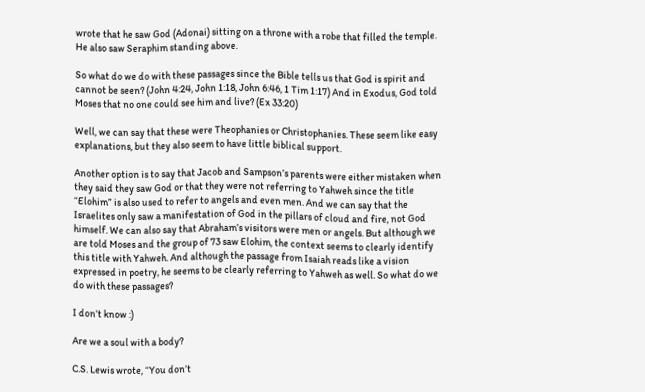wrote that he saw God (Adonai) sitting on a throne with a robe that filled the temple. He also saw Seraphim standing above.

So what do we do with these passages since the Bible tells us that God is spirit and cannot be seen? (John 4:24, John 1:18, John 6:46, 1 Tim 1:17) And in Exodus, God told Moses that no one could see him and live? (Ex 33:20)

Well, we can say that these were Theophanies or Christophanies. These seem like easy explanations, but they also seem to have little biblical support.

Another option is to say that Jacob and Sampson’s parents were either mistaken when they said they saw God or that they were not referring to Yahweh since the title “Elohim” is also used to refer to angels and even men. And we can say that the Israelites only saw a manifestation of God in the pillars of cloud and fire, not God himself. We can also say that Abraham’s visitors were men or angels. But although we are told Moses and the group of 73 saw Elohim, the context seems to clearly identify this title with Yahweh. And although the passage from Isaiah reads like a vision expressed in poetry, he seems to be clearly referring to Yahweh as well. So what do we do with these passages?

I don’t know :)

Are we a soul with a body?

C.S. Lewis wrote, “You don’t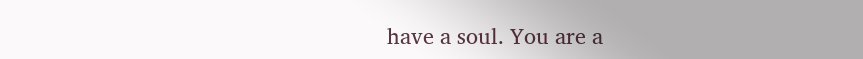have a soul. You are a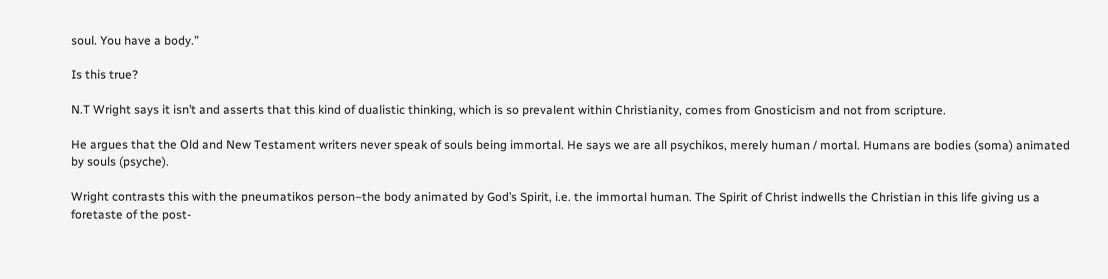soul. You have a body.”

Is this true?

N.T Wright says it isn’t and asserts that this kind of dualistic thinking, which is so prevalent within Christianity, comes from Gnosticism and not from scripture.

He argues that the Old and New Testament writers never speak of souls being immortal. He says we are all psychikos, merely human / mortal. Humans are bodies (soma) animated by souls (psyche).

Wright contrasts this with the pneumatikos person–the body animated by God’s Spirit, i.e. the immortal human. The Spirit of Christ indwells the Christian in this life giving us a foretaste of the post-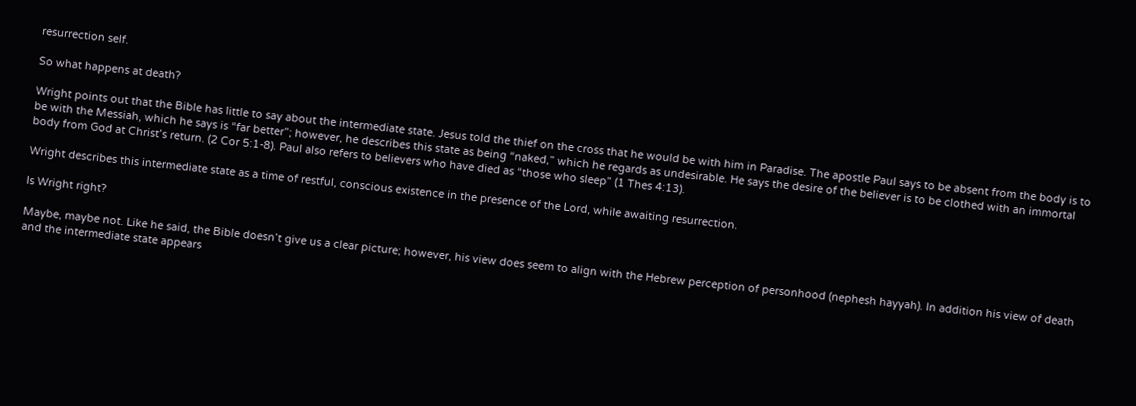resurrection self.

So what happens at death?

Wright points out that the Bible has little to say about the intermediate state. Jesus told the thief on the cross that he would be with him in Paradise. The apostle Paul says to be absent from the body is to be with the Messiah, which he says is “far better”; however, he describes this state as being “naked,” which he regards as undesirable. He says the desire of the believer is to be clothed with an immortal body from God at Christ’s return. (2 Cor 5:1-8). Paul also refers to believers who have died as “those who sleep” (1 Thes 4:13).

Wright describes this intermediate state as a time of restful, conscious existence in the presence of the Lord, while awaiting resurrection.

Is Wright right?

Maybe, maybe not. Like he said, the Bible doesn’t give us a clear picture; however, his view does seem to align with the Hebrew perception of personhood (nephesh hayyah). In addition his view of death and the intermediate state appears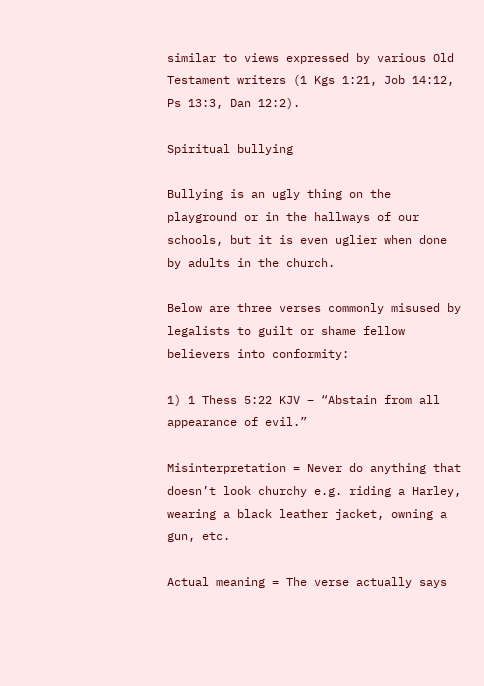similar to views expressed by various Old Testament writers (1 Kgs 1:21, Job 14:12, Ps 13:3, Dan 12:2).

Spiritual bullying

Bullying is an ugly thing on the playground or in the hallways of our schools, but it is even uglier when done by adults in the church.

Below are three verses commonly misused by legalists to guilt or shame fellow believers into conformity:

1) 1 Thess 5:22 KJV – “Abstain from all appearance of evil.”

Misinterpretation = Never do anything that doesn’t look churchy e.g. riding a Harley, wearing a black leather jacket, owning a gun, etc.

Actual meaning = The verse actually says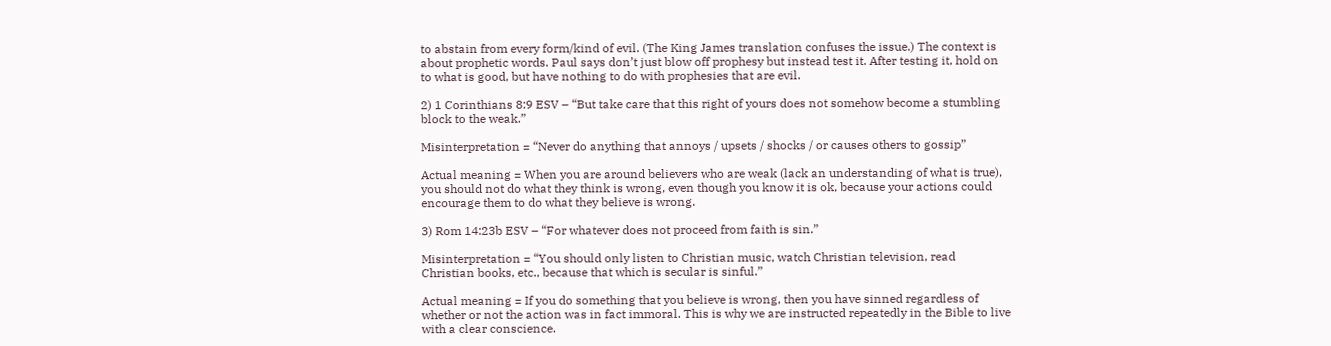to abstain from every form/kind of evil. (The King James translation confuses the issue.) The context is about prophetic words. Paul says don’t just blow off prophesy but instead test it. After testing it, hold on to what is good, but have nothing to do with prophesies that are evil.

2) 1 Corinthians 8:9 ESV – “But take care that this right of yours does not somehow become a stumbling block to the weak.”

Misinterpretation = “Never do anything that annoys / upsets / shocks / or causes others to gossip”

Actual meaning = When you are around believers who are weak (lack an understanding of what is true), you should not do what they think is wrong, even though you know it is ok, because your actions could encourage them to do what they believe is wrong.

3) Rom 14:23b ESV – “For whatever does not proceed from faith is sin.”

Misinterpretation = “You should only listen to Christian music, watch Christian television, read Christian books, etc., because that which is secular is sinful.”

Actual meaning = If you do something that you believe is wrong, then you have sinned regardless of whether or not the action was in fact immoral. This is why we are instructed repeatedly in the Bible to live with a clear conscience.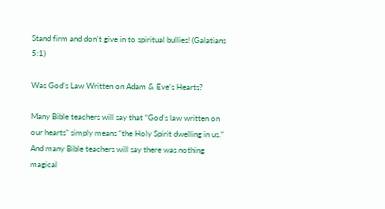Stand firm and don’t give in to spiritual bullies! (Galatians 5:1)

Was God’s Law Written on Adam & Eve’s Hearts?

Many Bible teachers will say that “God’s law written on our hearts” simply means “the Holy Spirit dwelling in us.” And many Bible teachers will say there was nothing magical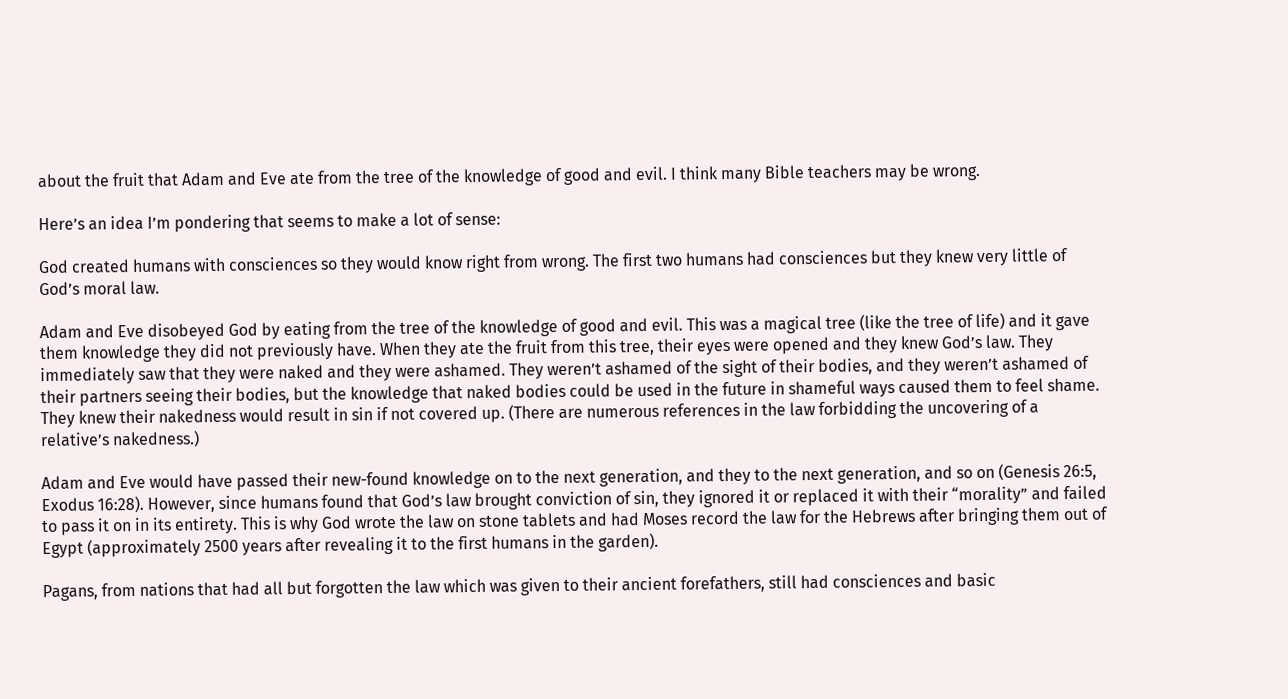about the fruit that Adam and Eve ate from the tree of the knowledge of good and evil. I think many Bible teachers may be wrong.

Here’s an idea I’m pondering that seems to make a lot of sense:

God created humans with consciences so they would know right from wrong. The first two humans had consciences but they knew very little of God’s moral law.

Adam and Eve disobeyed God by eating from the tree of the knowledge of good and evil. This was a magical tree (like the tree of life) and it gave them knowledge they did not previously have. When they ate the fruit from this tree, their eyes were opened and they knew God’s law. They immediately saw that they were naked and they were ashamed. They weren’t ashamed of the sight of their bodies, and they weren’t ashamed of their partners seeing their bodies, but the knowledge that naked bodies could be used in the future in shameful ways caused them to feel shame. They knew their nakedness would result in sin if not covered up. (There are numerous references in the law forbidding the uncovering of a relative’s nakedness.)

Adam and Eve would have passed their new-found knowledge on to the next generation, and they to the next generation, and so on (Genesis 26:5, Exodus 16:28). However, since humans found that God’s law brought conviction of sin, they ignored it or replaced it with their “morality” and failed to pass it on in its entirety. This is why God wrote the law on stone tablets and had Moses record the law for the Hebrews after bringing them out of Egypt (approximately 2500 years after revealing it to the first humans in the garden).

Pagans, from nations that had all but forgotten the law which was given to their ancient forefathers, still had consciences and basic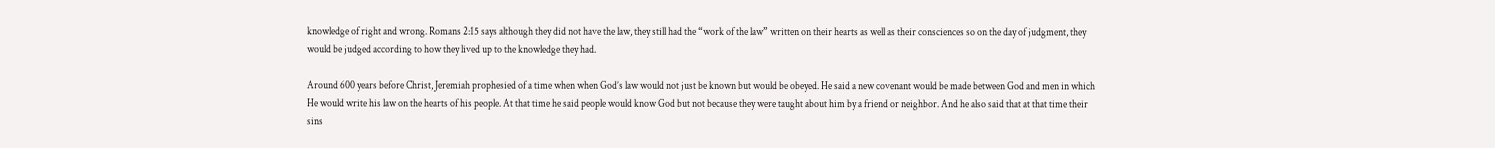knowledge of right and wrong. Romans 2:15 says although they did not have the law, they still had the “work of the law” written on their hearts as well as their consciences so on the day of judgment, they would be judged according to how they lived up to the knowledge they had.

Around 600 years before Christ, Jeremiah prophesied of a time when when God’s law would not just be known but would be obeyed. He said a new covenant would be made between God and men in which He would write his law on the hearts of his people. At that time he said people would know God but not because they were taught about him by a friend or neighbor. And he also said that at that time their sins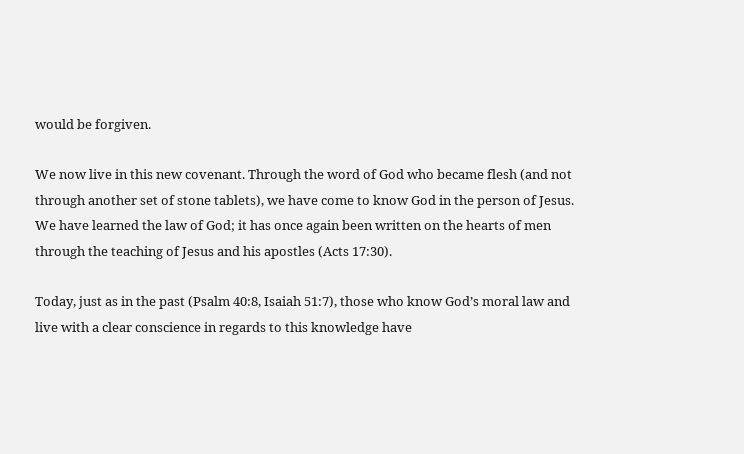would be forgiven.

We now live in this new covenant. Through the word of God who became flesh (and not through another set of stone tablets), we have come to know God in the person of Jesus. We have learned the law of God; it has once again been written on the hearts of men through the teaching of Jesus and his apostles (Acts 17:30).

Today, just as in the past (Psalm 40:8, Isaiah 51:7), those who know God’s moral law and live with a clear conscience in regards to this knowledge have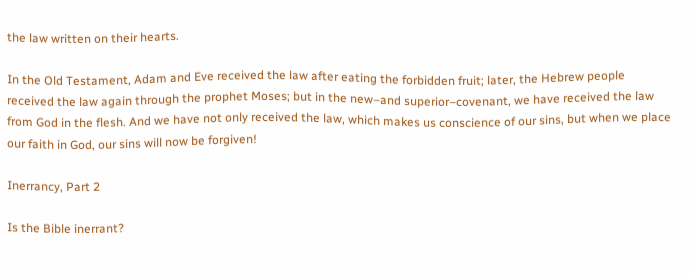the law written on their hearts.

In the Old Testament, Adam and Eve received the law after eating the forbidden fruit; later, the Hebrew people received the law again through the prophet Moses; but in the new–and superior–covenant, we have received the law from God in the flesh. And we have not only received the law, which makes us conscience of our sins, but when we place our faith in God, our sins will now be forgiven!

Inerrancy, Part 2

Is the Bible inerrant?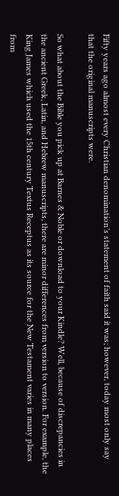Fifty years ago almost every Christian denomination’s statement of faith said it was; however, today most only say that the original manuscripts were.

So what about the Bible you pick up at Barnes & Noble or download to your Kindle? Well, because of discrepancies in the ancient Greek, Latin, and Hebrew manuscripts, there are minor differences from version to version. For example, the King James which used the 15th century Textus Receptus as its source for the New Testament varies in many places from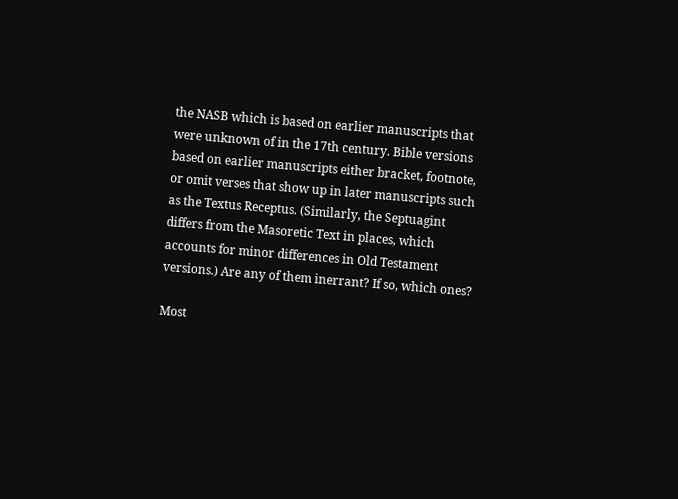the NASB which is based on earlier manuscripts that were unknown of in the 17th century. Bible versions based on earlier manuscripts either bracket, footnote, or omit verses that show up in later manuscripts such as the Textus Receptus. (Similarly, the Septuagint differs from the Masoretic Text in places, which accounts for minor differences in Old Testament versions.) Are any of them inerrant? If so, which ones?

Most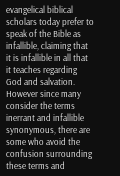evangelical biblical scholars today prefer to speak of the Bible as infallible, claiming that it is infallible in all that it teaches regarding God and salvation. However since many consider the terms inerrant and infallible synonymous, there are some who avoid the confusion surrounding these terms and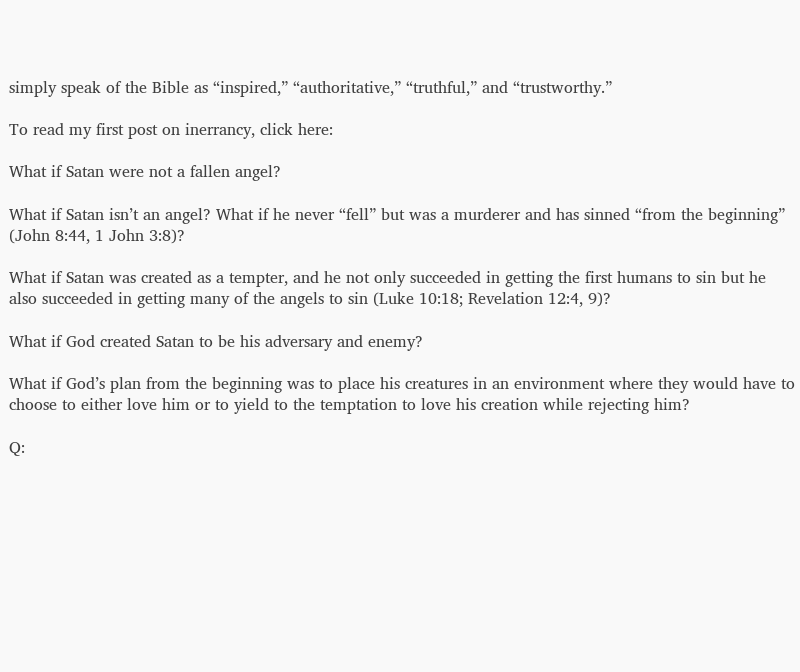simply speak of the Bible as “inspired,” “authoritative,” “truthful,” and “trustworthy.”

To read my first post on inerrancy, click here:

What if Satan were not a fallen angel?

What if Satan isn’t an angel? What if he never “fell” but was a murderer and has sinned “from the beginning” (John 8:44, 1 John 3:8)?

What if Satan was created as a tempter, and he not only succeeded in getting the first humans to sin but he also succeeded in getting many of the angels to sin (Luke 10:18; Revelation 12:4, 9)?

What if God created Satan to be his adversary and enemy?

What if God’s plan from the beginning was to place his creatures in an environment where they would have to choose to either love him or to yield to the temptation to love his creation while rejecting him?

Q: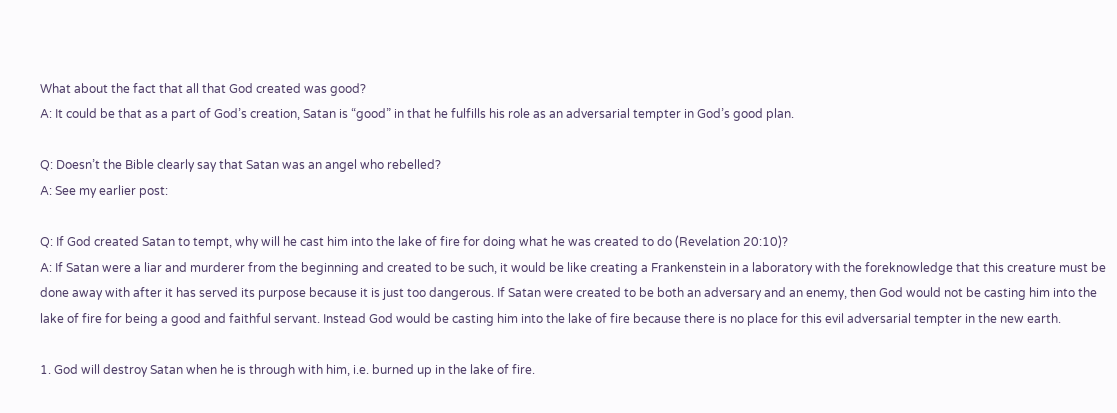What about the fact that all that God created was good?
A: It could be that as a part of God’s creation, Satan is “good” in that he fulfills his role as an adversarial tempter in God’s good plan.

Q: Doesn’t the Bible clearly say that Satan was an angel who rebelled?
A: See my earlier post:

Q: If God created Satan to tempt, why will he cast him into the lake of fire for doing what he was created to do (Revelation 20:10)?
A: If Satan were a liar and murderer from the beginning and created to be such, it would be like creating a Frankenstein in a laboratory with the foreknowledge that this creature must be done away with after it has served its purpose because it is just too dangerous. If Satan were created to be both an adversary and an enemy, then God would not be casting him into the lake of fire for being a good and faithful servant. Instead God would be casting him into the lake of fire because there is no place for this evil adversarial tempter in the new earth.

1. God will destroy Satan when he is through with him, i.e. burned up in the lake of fire.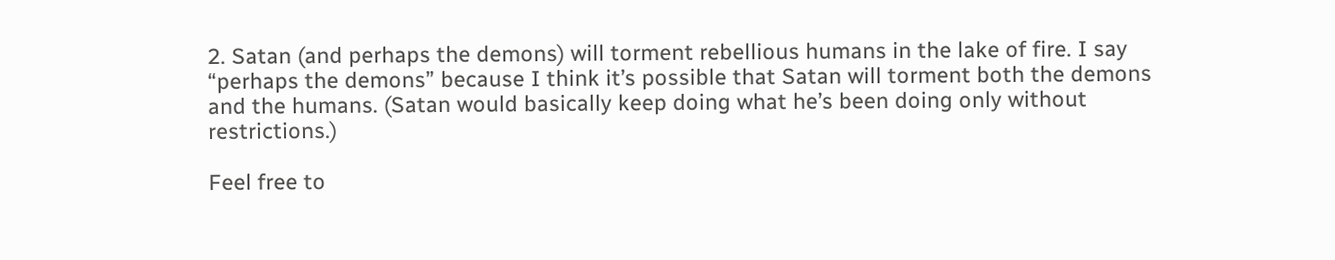2. Satan (and perhaps the demons) will torment rebellious humans in the lake of fire. I say “perhaps the demons” because I think it’s possible that Satan will torment both the demons and the humans. (Satan would basically keep doing what he’s been doing only without restrictions.)

Feel free to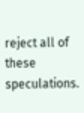reject all of these speculations.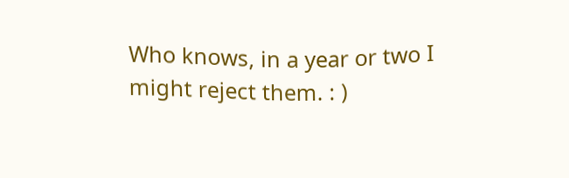Who knows, in a year or two I might reject them. : )